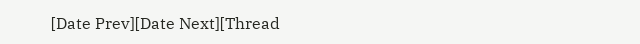[Date Prev][Date Next][Thread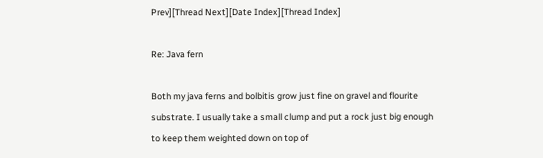Prev][Thread Next][Date Index][Thread Index]

Re: Java fern

Both my java ferns and bolbitis grow just fine on gravel and flourite
substrate. I usually take a small clump and put a rock just big enough
to keep them weighted down on top of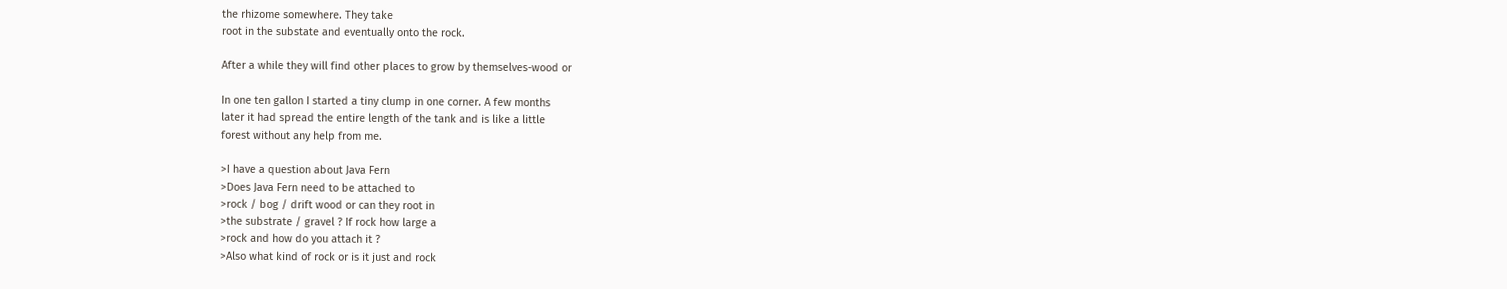the rhizome somewhere. They take
root in the substate and eventually onto the rock.

After a while they will find other places to grow by themselves-wood or

In one ten gallon I started a tiny clump in one corner. A few months
later it had spread the entire length of the tank and is like a little
forest without any help from me.

>I have a question about Java Fern
>Does Java Fern need to be attached to
>rock / bog / drift wood or can they root in
>the substrate / gravel ? If rock how large a
>rock and how do you attach it ?
>Also what kind of rock or is it just and rock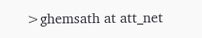>ghemsath at att_net